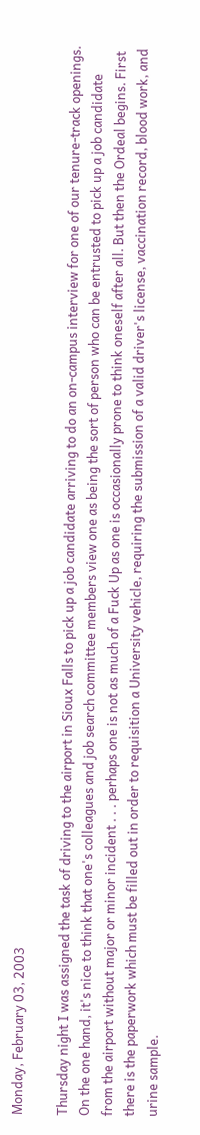Monday, February 03, 2003

Thursday night I was assigned the task of driving to the airport in Sioux Falls to pick up a job candidate arriving to do an on-campus interview for one of our tenure-track openings. On the one hand, it's nice to think that one's colleagues and job search committee members view one as being the sort of person who can be entrusted to pick up a job candidate from the airport without major or minor incident . . . perhaps one is not as much of a Fuck Up as one is occasionally prone to think oneself after all. But then the Ordeal begins. First there is the paperwork which must be filled out in order to requisition a University vehicle, requiring the submission of a valid driver's license, vaccination record, blood work, and urine sample.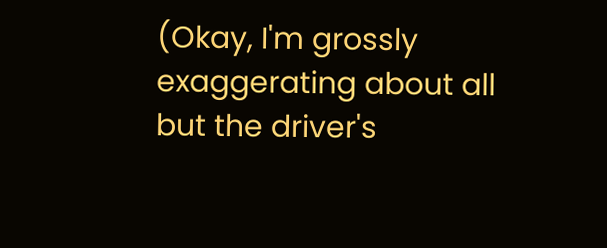(Okay, I'm grossly exaggerating about all but the driver's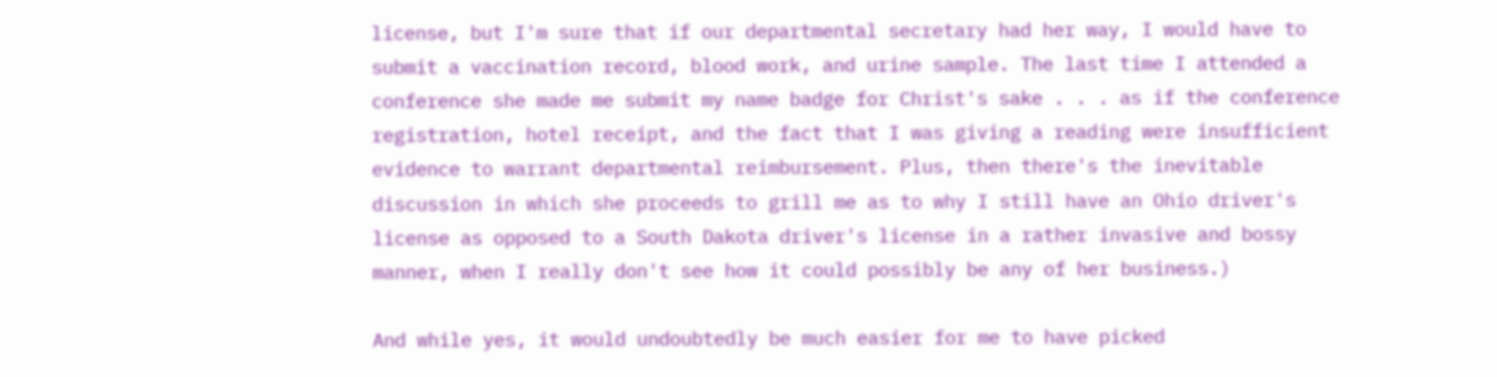license, but I'm sure that if our departmental secretary had her way, I would have to submit a vaccination record, blood work, and urine sample. The last time I attended a conference she made me submit my name badge for Christ's sake . . . as if the conference registration, hotel receipt, and the fact that I was giving a reading were insufficient evidence to warrant departmental reimbursement. Plus, then there's the inevitable discussion in which she proceeds to grill me as to why I still have an Ohio driver's license as opposed to a South Dakota driver's license in a rather invasive and bossy manner, when I really don't see how it could possibly be any of her business.)

And while yes, it would undoubtedly be much easier for me to have picked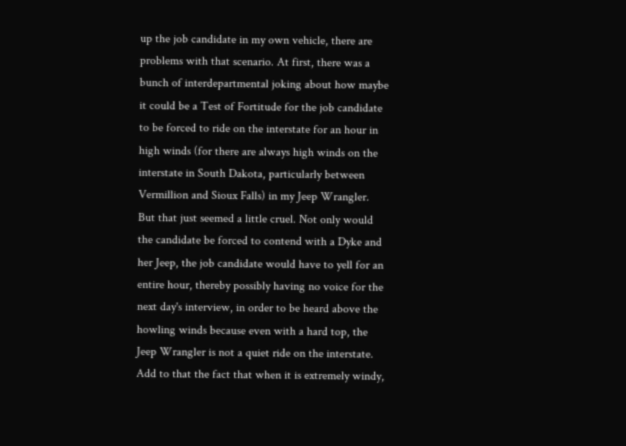up the job candidate in my own vehicle, there are problems with that scenario. At first, there was a bunch of interdepartmental joking about how maybe it could be a Test of Fortitude for the job candidate to be forced to ride on the interstate for an hour in high winds (for there are always high winds on the interstate in South Dakota, particularly between Vermillion and Sioux Falls) in my Jeep Wrangler. But that just seemed a little cruel. Not only would the candidate be forced to contend with a Dyke and her Jeep, the job candidate would have to yell for an entire hour, thereby possibly having no voice for the next day's interview, in order to be heard above the howling winds because even with a hard top, the Jeep Wrangler is not a quiet ride on the interstate. Add to that the fact that when it is extremely windy,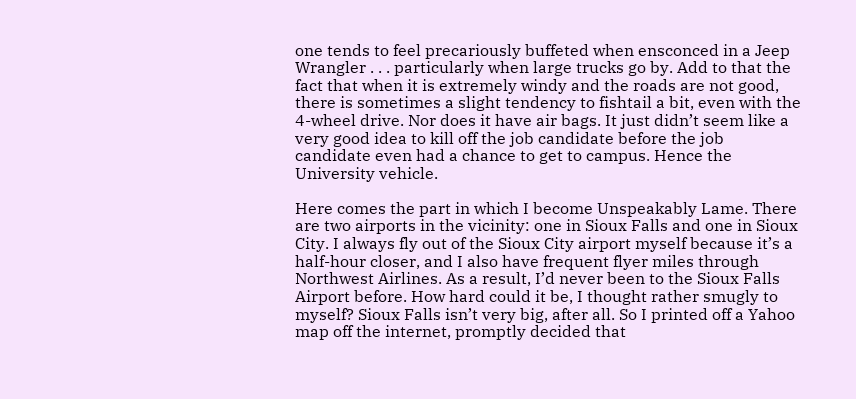one tends to feel precariously buffeted when ensconced in a Jeep Wrangler . . . particularly when large trucks go by. Add to that the fact that when it is extremely windy and the roads are not good, there is sometimes a slight tendency to fishtail a bit, even with the 4-wheel drive. Nor does it have air bags. It just didn’t seem like a very good idea to kill off the job candidate before the job candidate even had a chance to get to campus. Hence the University vehicle.

Here comes the part in which I become Unspeakably Lame. There are two airports in the vicinity: one in Sioux Falls and one in Sioux City. I always fly out of the Sioux City airport myself because it’s a half-hour closer, and I also have frequent flyer miles through Northwest Airlines. As a result, I’d never been to the Sioux Falls Airport before. How hard could it be, I thought rather smugly to myself? Sioux Falls isn’t very big, after all. So I printed off a Yahoo map off the internet, promptly decided that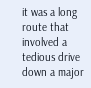it was a long route that involved a tedious drive down a major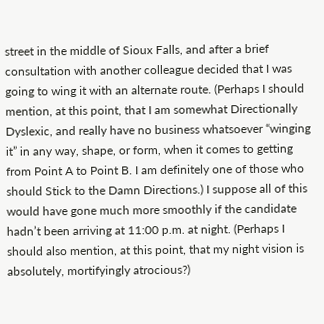street in the middle of Sioux Falls, and after a brief consultation with another colleague decided that I was going to wing it with an alternate route. (Perhaps I should mention, at this point, that I am somewhat Directionally Dyslexic, and really have no business whatsoever “winging it” in any way, shape, or form, when it comes to getting from Point A to Point B. I am definitely one of those who should Stick to the Damn Directions.) I suppose all of this would have gone much more smoothly if the candidate hadn’t been arriving at 11:00 p.m. at night. (Perhaps I should also mention, at this point, that my night vision is absolutely, mortifyingly atrocious?)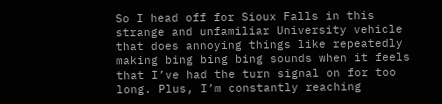So I head off for Sioux Falls in this strange and unfamiliar University vehicle that does annoying things like repeatedly making bing bing bing sounds when it feels that I’ve had the turn signal on for too long. Plus, I’m constantly reaching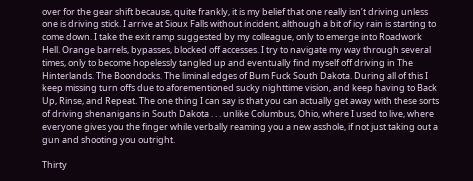over for the gear shift because, quite frankly, it is my belief that one really isn’t driving unless one is driving stick. I arrive at Sioux Falls without incident, although a bit of icy rain is starting to come down. I take the exit ramp suggested by my colleague, only to emerge into Roadwork Hell. Orange barrels, bypasses, blocked off accesses. I try to navigate my way through several times, only to become hopelessly tangled up and eventually find myself off driving in The Hinterlands. The Boondocks. The liminal edges of Bum Fuck South Dakota. During all of this I keep missing turn offs due to aforementioned sucky nighttime vision, and keep having to Back Up, Rinse, and Repeat. The one thing I can say is that you can actually get away with these sorts of driving shenanigans in South Dakota . . . unlike Columbus, Ohio, where I used to live, where everyone gives you the finger while verbally reaming you a new asshole, if not just taking out a gun and shooting you outright.

Thirty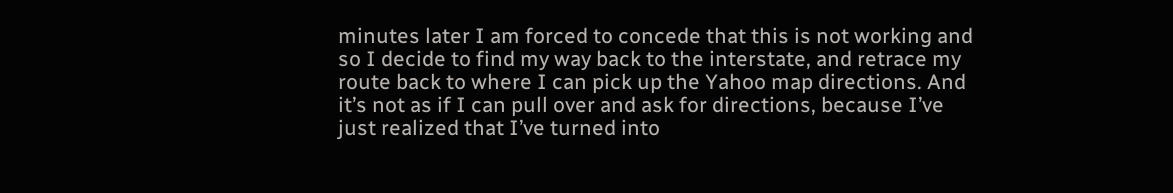minutes later I am forced to concede that this is not working and so I decide to find my way back to the interstate, and retrace my route back to where I can pick up the Yahoo map directions. And it’s not as if I can pull over and ask for directions, because I’ve just realized that I’ve turned into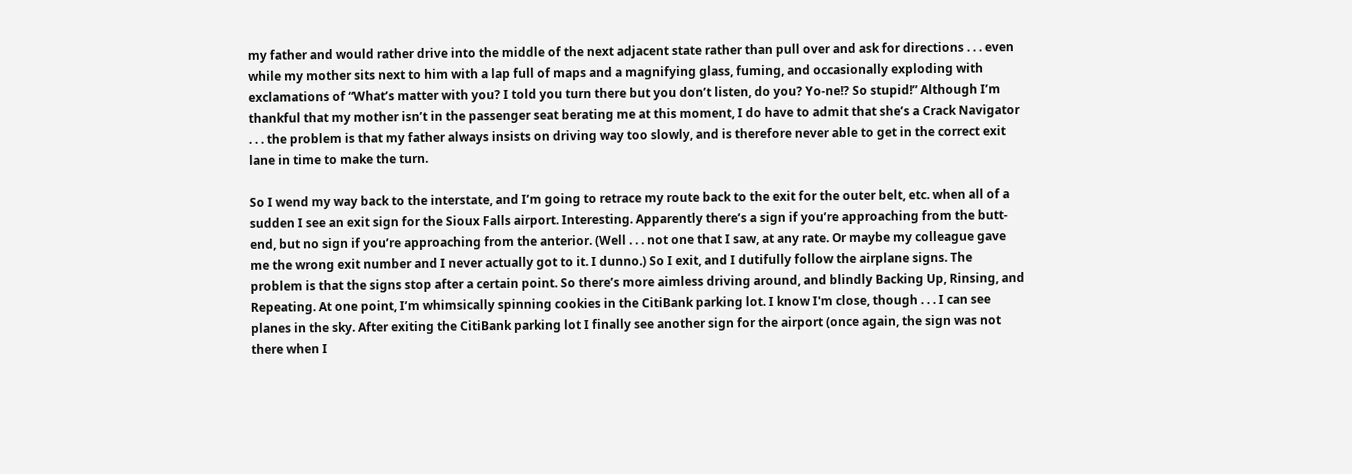my father and would rather drive into the middle of the next adjacent state rather than pull over and ask for directions . . . even while my mother sits next to him with a lap full of maps and a magnifying glass, fuming, and occasionally exploding with exclamations of “What’s matter with you? I told you turn there but you don’t listen, do you? Yo-ne!? So stupid!” Although I’m thankful that my mother isn’t in the passenger seat berating me at this moment, I do have to admit that she’s a Crack Navigator . . . the problem is that my father always insists on driving way too slowly, and is therefore never able to get in the correct exit lane in time to make the turn.

So I wend my way back to the interstate, and I’m going to retrace my route back to the exit for the outer belt, etc. when all of a sudden I see an exit sign for the Sioux Falls airport. Interesting. Apparently there’s a sign if you’re approaching from the butt-end, but no sign if you’re approaching from the anterior. (Well . . . not one that I saw, at any rate. Or maybe my colleague gave me the wrong exit number and I never actually got to it. I dunno.) So I exit, and I dutifully follow the airplane signs. The problem is that the signs stop after a certain point. So there’s more aimless driving around, and blindly Backing Up, Rinsing, and Repeating. At one point, I’m whimsically spinning cookies in the CitiBank parking lot. I know I'm close, though . . . I can see planes in the sky. After exiting the CitiBank parking lot I finally see another sign for the airport (once again, the sign was not there when I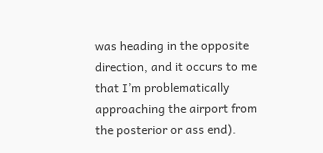was heading in the opposite direction, and it occurs to me that I’m problematically approaching the airport from the posterior or ass end).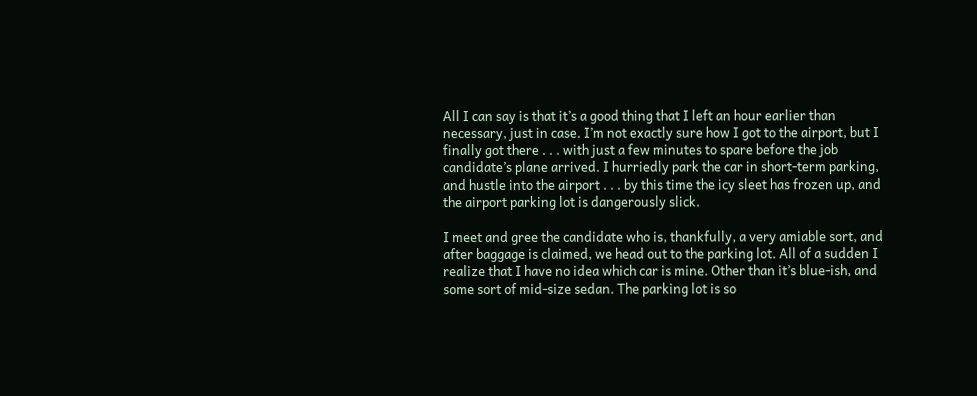All I can say is that it’s a good thing that I left an hour earlier than necessary, just in case. I’m not exactly sure how I got to the airport, but I finally got there . . . with just a few minutes to spare before the job candidate’s plane arrived. I hurriedly park the car in short-term parking, and hustle into the airport . . . by this time the icy sleet has frozen up, and the airport parking lot is dangerously slick.

I meet and gree the candidate who is, thankfully, a very amiable sort, and after baggage is claimed, we head out to the parking lot. All of a sudden I realize that I have no idea which car is mine. Other than it’s blue-ish, and some sort of mid-size sedan. The parking lot is so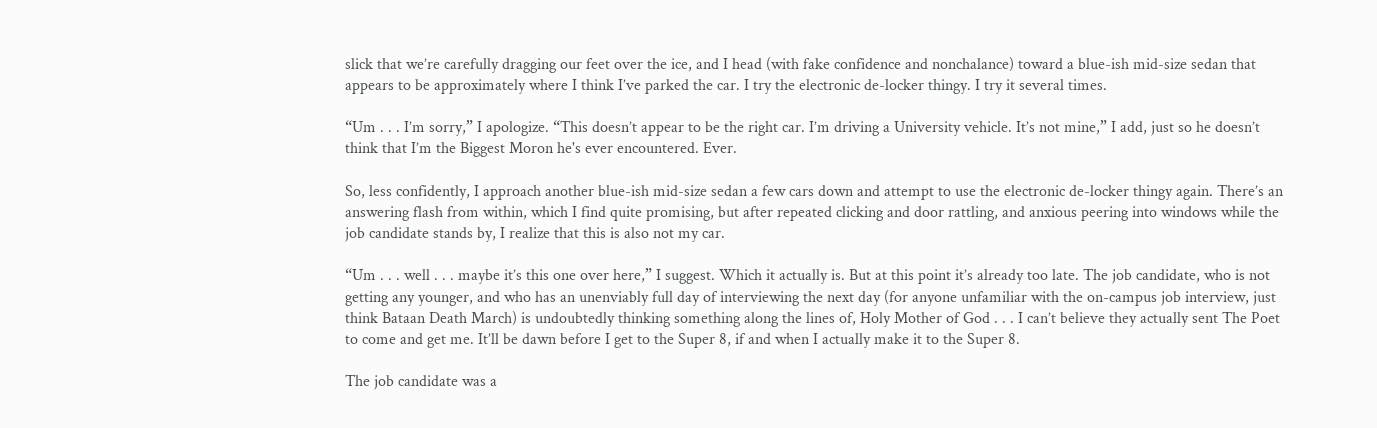slick that we’re carefully dragging our feet over the ice, and I head (with fake confidence and nonchalance) toward a blue-ish mid-size sedan that appears to be approximately where I think I’ve parked the car. I try the electronic de-locker thingy. I try it several times.

“Um . . . I’m sorry,” I apologize. “This doesn’t appear to be the right car. I’m driving a University vehicle. It’s not mine,” I add, just so he doesn’t think that I’m the Biggest Moron he's ever encountered. Ever.

So, less confidently, I approach another blue-ish mid-size sedan a few cars down and attempt to use the electronic de-locker thingy again. There’s an answering flash from within, which I find quite promising, but after repeated clicking and door rattling, and anxious peering into windows while the job candidate stands by, I realize that this is also not my car.

“Um . . . well . . . maybe it’s this one over here,” I suggest. Which it actually is. But at this point it’s already too late. The job candidate, who is not getting any younger, and who has an unenviably full day of interviewing the next day (for anyone unfamiliar with the on-campus job interview, just think Bataan Death March) is undoubtedly thinking something along the lines of, Holy Mother of God . . . I can’t believe they actually sent The Poet to come and get me. It’ll be dawn before I get to the Super 8, if and when I actually make it to the Super 8.

The job candidate was a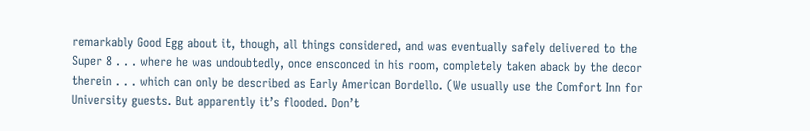remarkably Good Egg about it, though, all things considered, and was eventually safely delivered to the Super 8 . . . where he was undoubtedly, once ensconced in his room, completely taken aback by the decor therein . . . which can only be described as Early American Bordello. (We usually use the Comfort Inn for University guests. But apparently it’s flooded. Don’t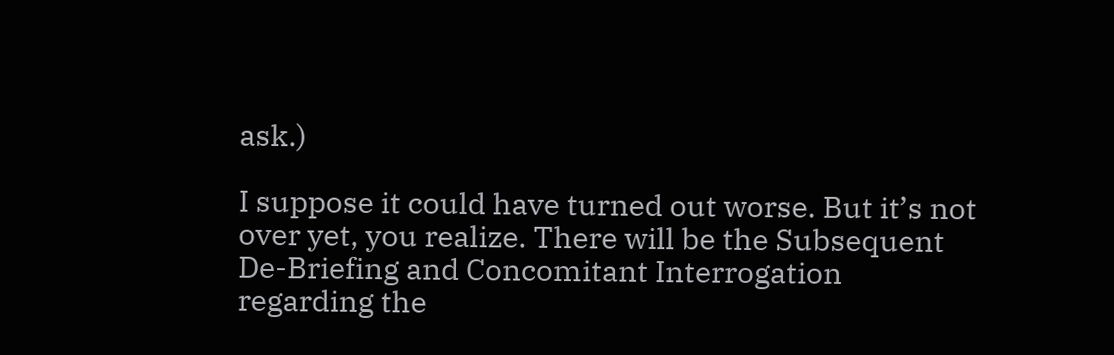ask.)

I suppose it could have turned out worse. But it’s not over yet, you realize. There will be the Subsequent De-Briefing and Concomitant Interrogation regarding the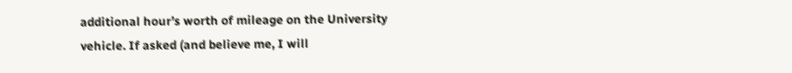additional hour’s worth of mileage on the University vehicle. If asked (and believe me, I will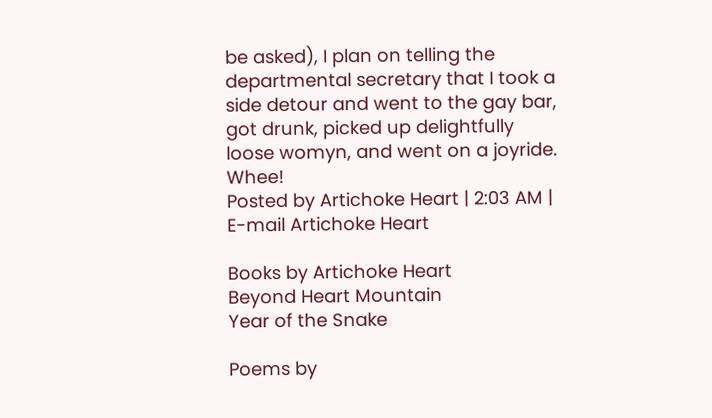be asked), I plan on telling the departmental secretary that I took a side detour and went to the gay bar, got drunk, picked up delightfully loose womyn, and went on a joyride. Whee!
Posted by Artichoke Heart | 2:03 AM |
E-mail Artichoke Heart

Books by Artichoke Heart
Beyond Heart Mountain
Year of the Snake

Poems by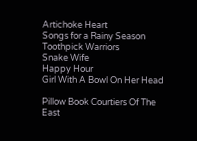Artichoke Heart
Songs for a Rainy Season
Toothpick Warriors
Snake Wife
Happy Hour
Girl With A Bowl On Her Head

Pillow Book Courtiers Of The
East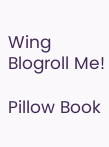Wing
Blogroll Me!

Pillow Book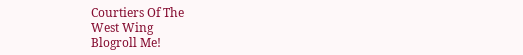Courtiers Of The
West Wing
Blogroll Me!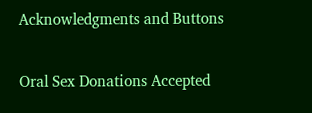Acknowledgments and Buttons

Oral Sex Donations Accepted